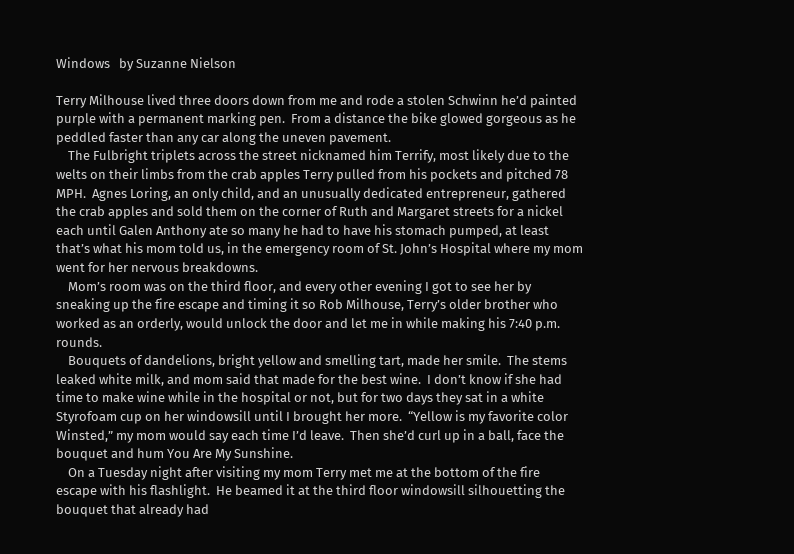Windows   by Suzanne Nielson

Terry Milhouse lived three doors down from me and rode a stolen Schwinn he’d painted purple with a permanent marking pen.  From a distance the bike glowed gorgeous as he peddled faster than any car along the uneven pavement.
    The Fulbright triplets across the street nicknamed him Terrify, most likely due to the welts on their limbs from the crab apples Terry pulled from his pockets and pitched 78 MPH.  Agnes Loring, an only child, and an unusually dedicated entrepreneur, gathered the crab apples and sold them on the corner of Ruth and Margaret streets for a nickel each until Galen Anthony ate so many he had to have his stomach pumped, at least that’s what his mom told us, in the emergency room of St. John’s Hospital where my mom went for her nervous breakdowns.
    Mom’s room was on the third floor, and every other evening I got to see her by sneaking up the fire escape and timing it so Rob Milhouse, Terry’s older brother who worked as an orderly, would unlock the door and let me in while making his 7:40 p.m. rounds.
    Bouquets of dandelions, bright yellow and smelling tart, made her smile.  The stems leaked white milk, and mom said that made for the best wine.  I don’t know if she had time to make wine while in the hospital or not, but for two days they sat in a white Styrofoam cup on her windowsill until I brought her more.  “Yellow is my favorite color Winsted,” my mom would say each time I’d leave.  Then she’d curl up in a ball, face the bouquet and hum You Are My Sunshine.
    On a Tuesday night after visiting my mom Terry met me at the bottom of the fire escape with his flashlight.  He beamed it at the third floor windowsill silhouetting the bouquet that already had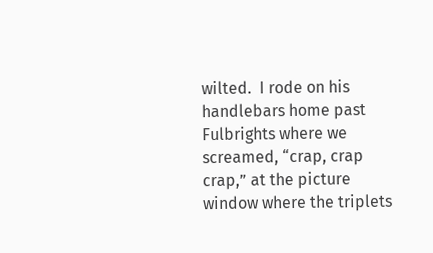wilted.  I rode on his handlebars home past Fulbrights where we screamed, “crap, crap crap,” at the picture window where the triplets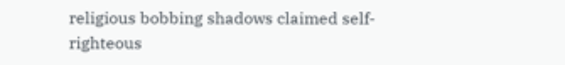religious bobbing shadows claimed self-righteous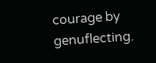courage by genuflecting.